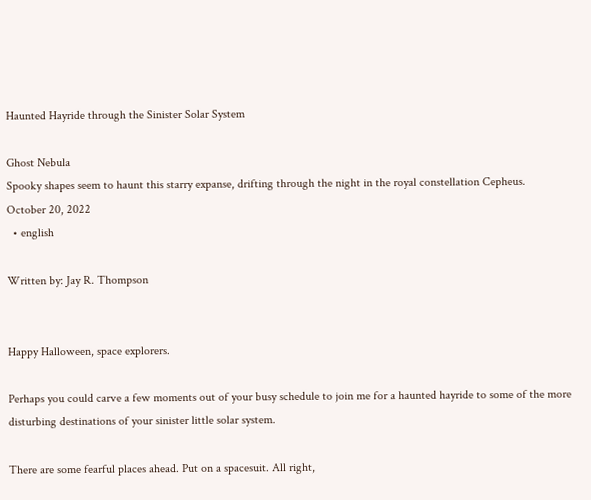Haunted Hayride through the Sinister Solar System

Ghost Nebula
Spooky shapes seem to haunt this starry expanse, drifting through the night in the royal constellation Cepheus.
October 20, 2022
  • english

Written by: Jay R. Thompson


Happy Halloween, space explorers.

Perhaps you could carve a few moments out of your busy schedule to join me for a haunted hayride to some of the more disturbing destinations of your sinister little solar system.

There are some fearful places ahead. Put on a spacesuit. All right,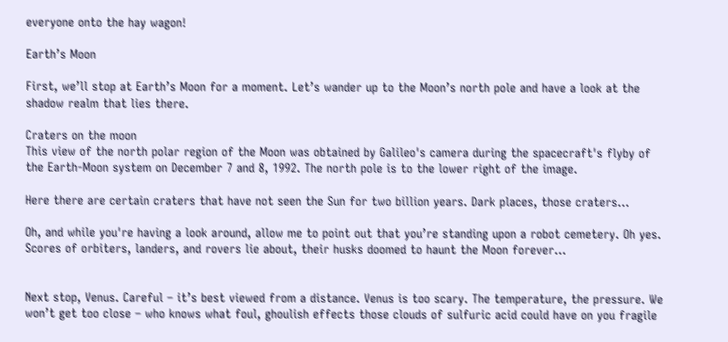everyone onto the hay wagon!

Earth’s Moon

First, we’ll stop at Earth’s Moon for a moment. Let’s wander up to the Moon’s north pole and have a look at the shadow realm that lies there.

Craters on the moon
This view of the north polar region of the Moon was obtained by Galileo's camera during the spacecraft's flyby of the Earth-Moon system on December 7 and 8, 1992. The north pole is to the lower right of the image.

Here there are certain craters that have not seen the Sun for two billion years. Dark places, those craters…

Oh, and while you're having a look around, allow me to point out that you’re standing upon a robot cemetery. Oh yes. Scores of orbiters, landers, and rovers lie about, their husks doomed to haunt the Moon forever…


Next stop, Venus. Careful – it’s best viewed from a distance. Venus is too scary. The temperature, the pressure. We won’t get too close – who knows what foul, ghoulish effects those clouds of sulfuric acid could have on you fragile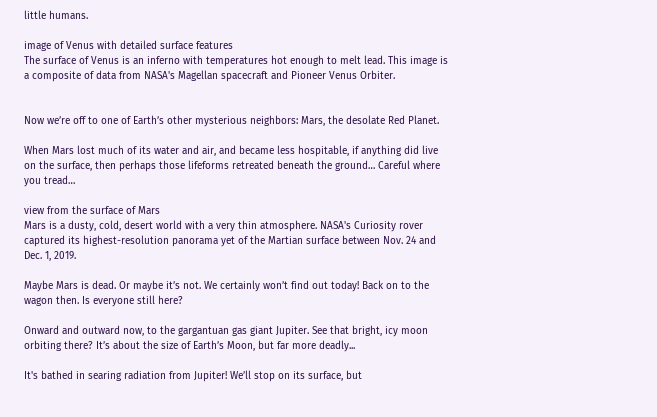little humans.

image of Venus with detailed surface features
The surface of Venus is an inferno with temperatures hot enough to melt lead. This image is a composite of data from NASA's Magellan spacecraft and Pioneer Venus Orbiter.


Now we’re off to one of Earth’s other mysterious neighbors: Mars, the desolate Red Planet.

When Mars lost much of its water and air, and became less hospitable, if anything did live on the surface, then perhaps those lifeforms retreated beneath the ground… Careful where you tread…

view from the surface of Mars
Mars is a dusty, cold, desert world with a very thin atmosphere. NASA's Curiosity rover captured its highest-resolution panorama yet of the Martian surface between Nov. 24 and Dec. 1, 2019.

Maybe Mars is dead. Or maybe it’s not. We certainly won’t find out today! Back on to the wagon then. Is everyone still here?

Onward and outward now, to the gargantuan gas giant Jupiter. See that bright, icy moon orbiting there? It’s about the size of Earth’s Moon, but far more deadly...

It's bathed in searing radiation from Jupiter! We’ll stop on its surface, but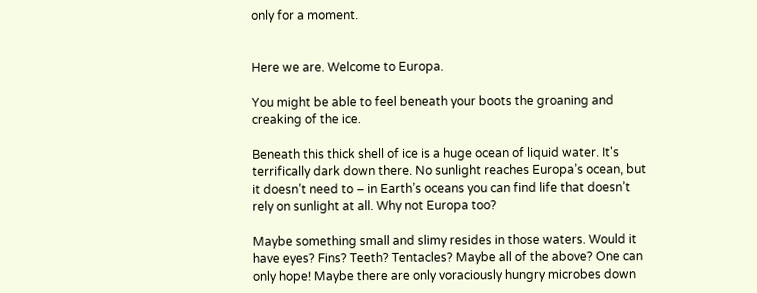only for a moment.


Here we are. Welcome to Europa.

You might be able to feel beneath your boots the groaning and creaking of the ice.

Beneath this thick shell of ice is a huge ocean of liquid water. It's terrifically dark down there. No sunlight reaches Europa’s ocean, but it doesn’t need to – in Earth’s oceans you can find life that doesn’t rely on sunlight at all. Why not Europa too?

Maybe something small and slimy resides in those waters. Would it have eyes? Fins? Teeth? Tentacles? Maybe all of the above? One can only hope! Maybe there are only voraciously hungry microbes down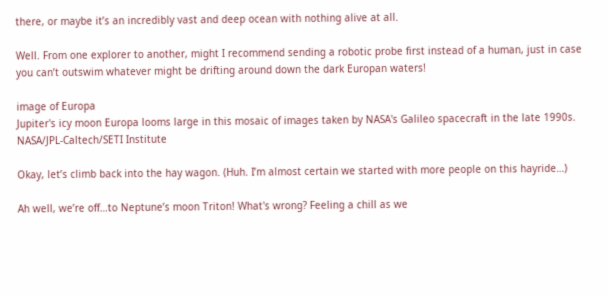there, or maybe it’s an incredibly vast and deep ocean with nothing alive at all.

Well. From one explorer to another, might I recommend sending a robotic probe first instead of a human, just in case you can’t outswim whatever might be drifting around down the dark Europan waters!

image of Europa
Jupiter's icy moon Europa looms large in this mosaic of images taken by NASA's Galileo spacecraft in the late 1990s.
NASA/JPL-Caltech/SETI Institute

Okay, let’s climb back into the hay wagon. (Huh. I’m almost certain we started with more people on this hayride…)

Ah well, we’re off…to Neptune’s moon Triton! What's wrong? Feeling a chill as we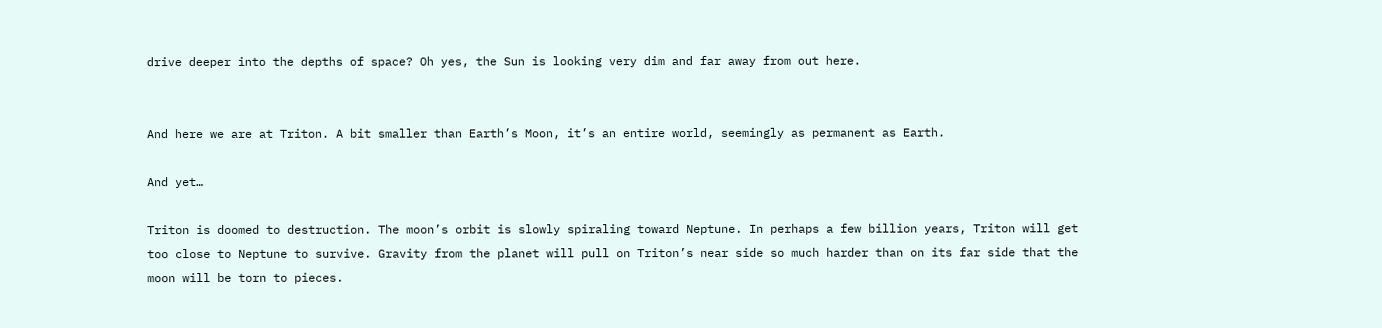drive deeper into the depths of space? Oh yes, the Sun is looking very dim and far away from out here.


And here we are at Triton. A bit smaller than Earth’s Moon, it’s an entire world, seemingly as permanent as Earth.

And yet…

Triton is doomed to destruction. The moon’s orbit is slowly spiraling toward Neptune. In perhaps a few billion years, Triton will get too close to Neptune to survive. Gravity from the planet will pull on Triton’s near side so much harder than on its far side that the moon will be torn to pieces.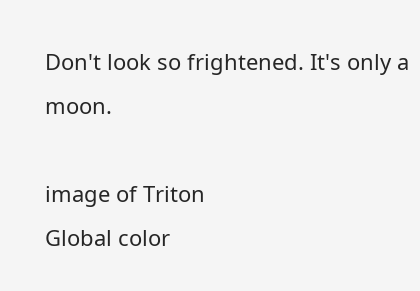Don't look so frightened. It's only a moon.

image of Triton
Global color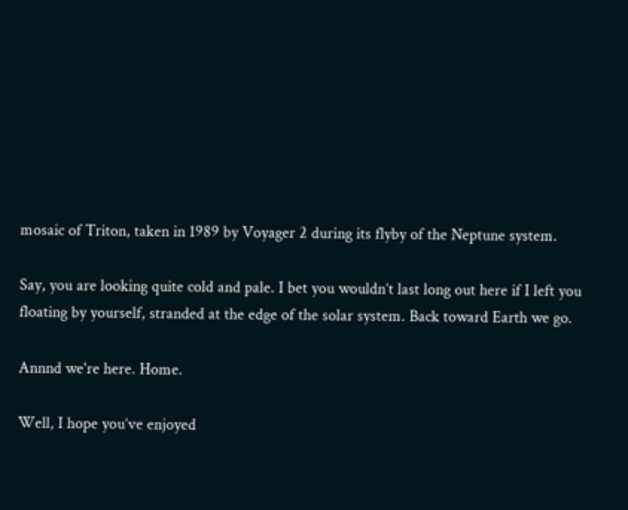mosaic of Triton, taken in 1989 by Voyager 2 during its flyby of the Neptune system.

Say, you are looking quite cold and pale. I bet you wouldn’t last long out here if I left you floating by yourself, stranded at the edge of the solar system. Back toward Earth we go.

Annnd we're here. Home.

Well, I hope you’ve enjoyed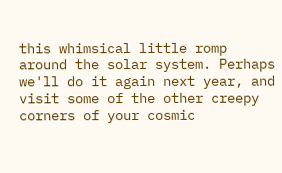this whimsical little romp around the solar system. Perhaps we'll do it again next year, and visit some of the other creepy corners of your cosmic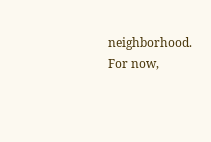neighborhood. For now,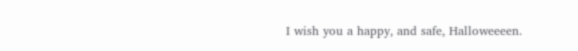I wish you a happy, and safe, Halloweeeen.